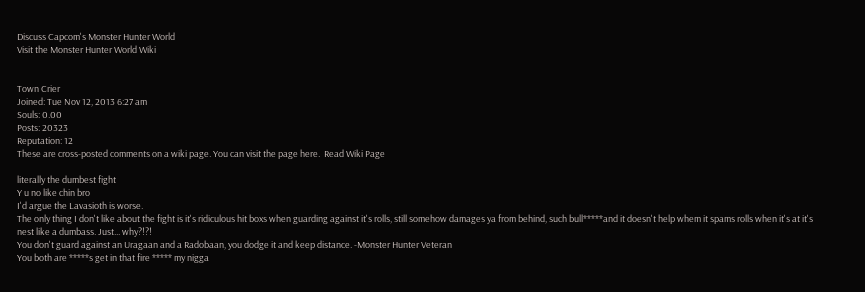Discuss Capcom's Monster Hunter World
Visit the Monster Hunter World Wiki


Town Crier
Joined: Tue Nov 12, 2013 6:27 am
Souls: 0.00
Posts: 20323
Reputation: 12
These are cross-posted comments on a wiki page. You can visit the page here.  Read Wiki Page

literally the dumbest fight
Y u no like chin bro
I'd argue the Lavasioth is worse.
The only thing I don't like about the fight is it's ridiculous hit boxs when guarding against it's rolls, still somehow damages ya from behind, such bull*****and it doesn't help whem it spams rolls when it's at it's nest like a dumbass. Just... why?!?!
You don't guard against an Uragaan and a Radobaan, you dodge it and keep distance. -Monster Hunter Veteran
You both are *****s get in that fire ***** my nigga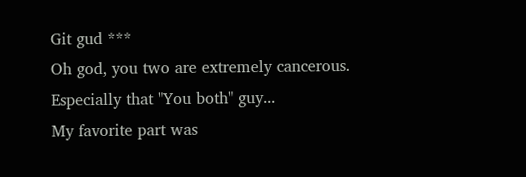Git gud ***
Oh god, you two are extremely cancerous. Especially that "You both" guy...
My favorite part was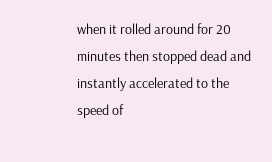when it rolled around for 20 minutes then stopped dead and instantly accelerated to the speed of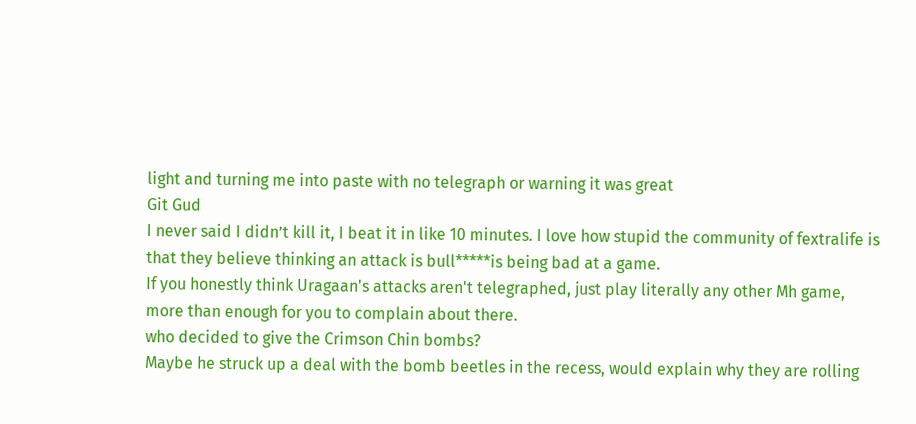light and turning me into paste with no telegraph or warning it was great
Git Gud
I never said I didn’t kill it, I beat it in like 10 minutes. I love how stupid the community of fextralife is that they believe thinking an attack is bull*****is being bad at a game.
If you honestly think Uragaan's attacks aren't telegraphed, just play literally any other Mh game, more than enough for you to complain about there.
who decided to give the Crimson Chin bombs?
Maybe he struck up a deal with the bomb beetles in the recess, would explain why they are rolling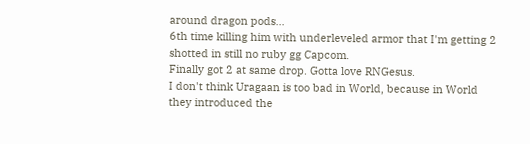around dragon pods...
6th time killing him with underleveled armor that I'm getting 2 shotted in still no ruby gg Capcom.
Finally got 2 at same drop. Gotta love RNGesus.
I don't think Uragaan is too bad in World, because in World they introduced the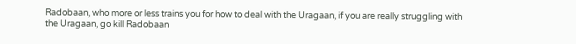Radobaan, who more or less trains you for how to deal with the Uragaan, if you are really struggling with the Uragaan, go kill Radobaan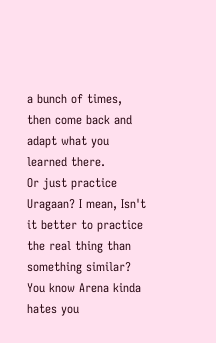a bunch of times, then come back and adapt what you learned there.
Or just practice Uragaan? I mean, Isn't it better to practice the real thing than something similar?
You know Arena kinda hates you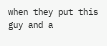when they put this guy and a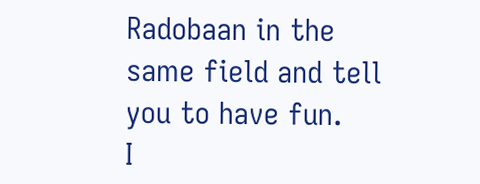Radobaan in the same field and tell you to have fun.
I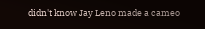didn't know Jay Leno made a cameo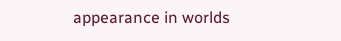appearance in worlds